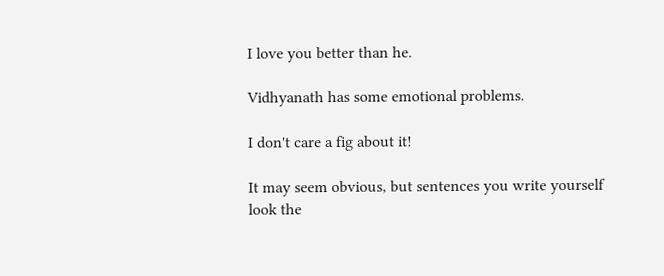I love you better than he.

Vidhyanath has some emotional problems.

I don't care a fig about it!

It may seem obvious, but sentences you write yourself look the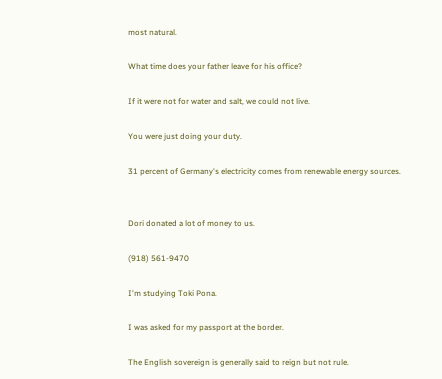most natural.

What time does your father leave for his office?

If it were not for water and salt, we could not live.

You were just doing your duty.

31 percent of Germany's electricity comes from renewable energy sources.


Dori donated a lot of money to us.

(918) 561-9470

I'm studying Toki Pona.

I was asked for my passport at the border.

The English sovereign is generally said to reign but not rule.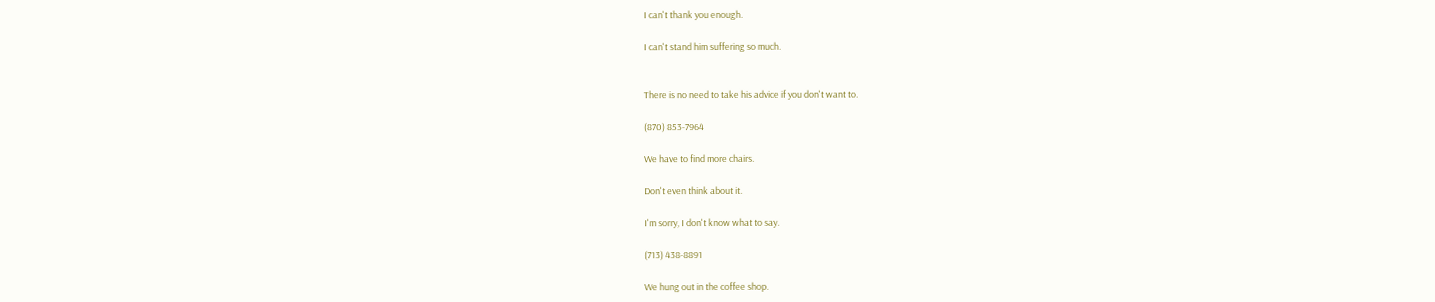I can't thank you enough.

I can't stand him suffering so much.


There is no need to take his advice if you don't want to.

(870) 853-7964

We have to find more chairs.

Don't even think about it.

I'm sorry, I don't know what to say.

(713) 438-8891

We hung out in the coffee shop.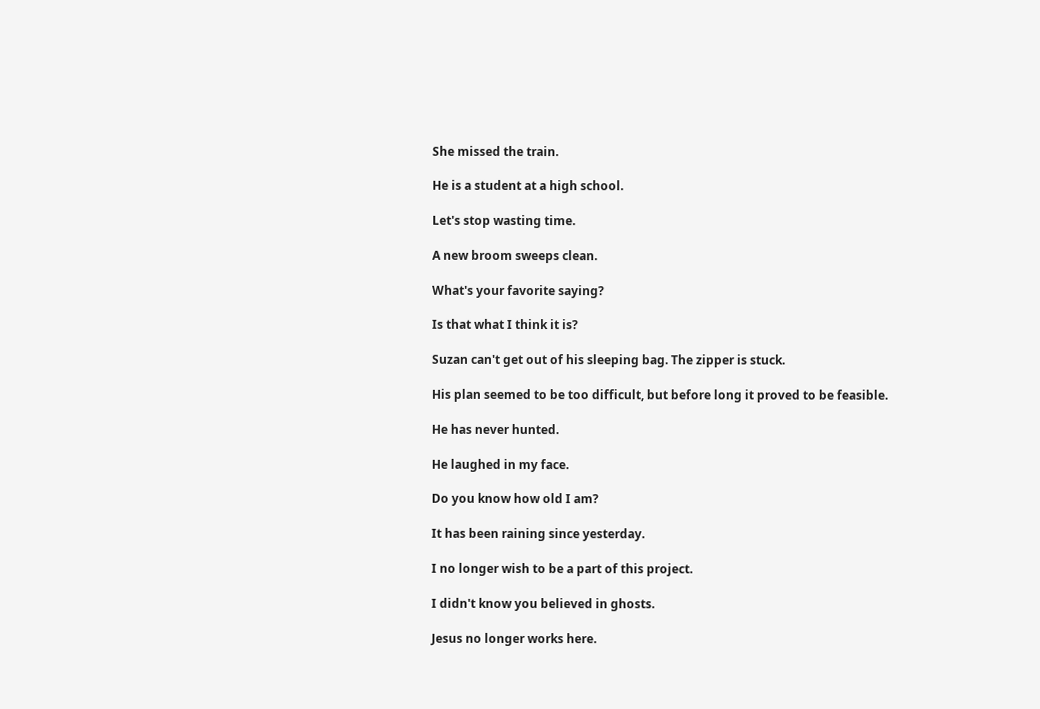She missed the train.

He is a student at a high school.

Let's stop wasting time.

A new broom sweeps clean.

What's your favorite saying?

Is that what I think it is?

Suzan can't get out of his sleeping bag. The zipper is stuck.

His plan seemed to be too difficult, but before long it proved to be feasible.

He has never hunted.

He laughed in my face.

Do you know how old I am?

It has been raining since yesterday.

I no longer wish to be a part of this project.

I didn't know you believed in ghosts.

Jesus no longer works here.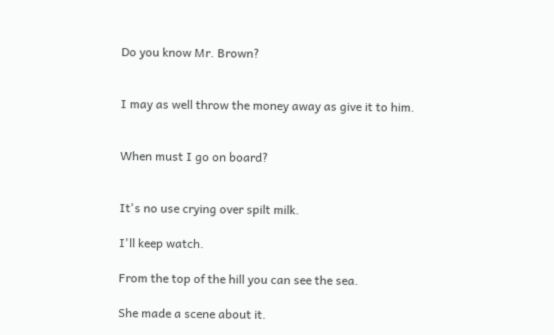Do you know Mr. Brown?


I may as well throw the money away as give it to him.


When must I go on board?


It's no use crying over spilt milk.

I'll keep watch.

From the top of the hill you can see the sea.

She made a scene about it.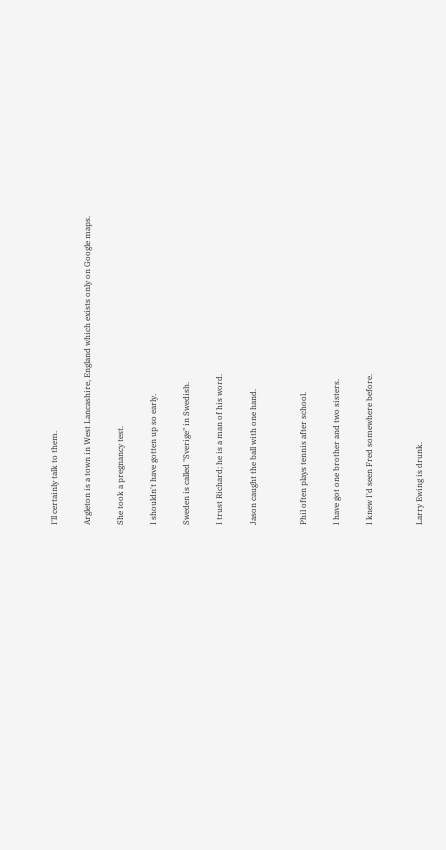I'll certainly talk to them.

Argleton is a town in West Lancashire, England which exists only on Google maps.

She took a pregnancy test.

I shouldn't have gotten up so early.

Sweden is called "Sverige" in Swedish.

I trust Richard; he is a man of his word.

Jason caught the ball with one hand.


Phil often plays tennis after school.

I have got one brother and two sisters.

I knew I'd seen Fred somewhere before.


Larry Ewing is drunk.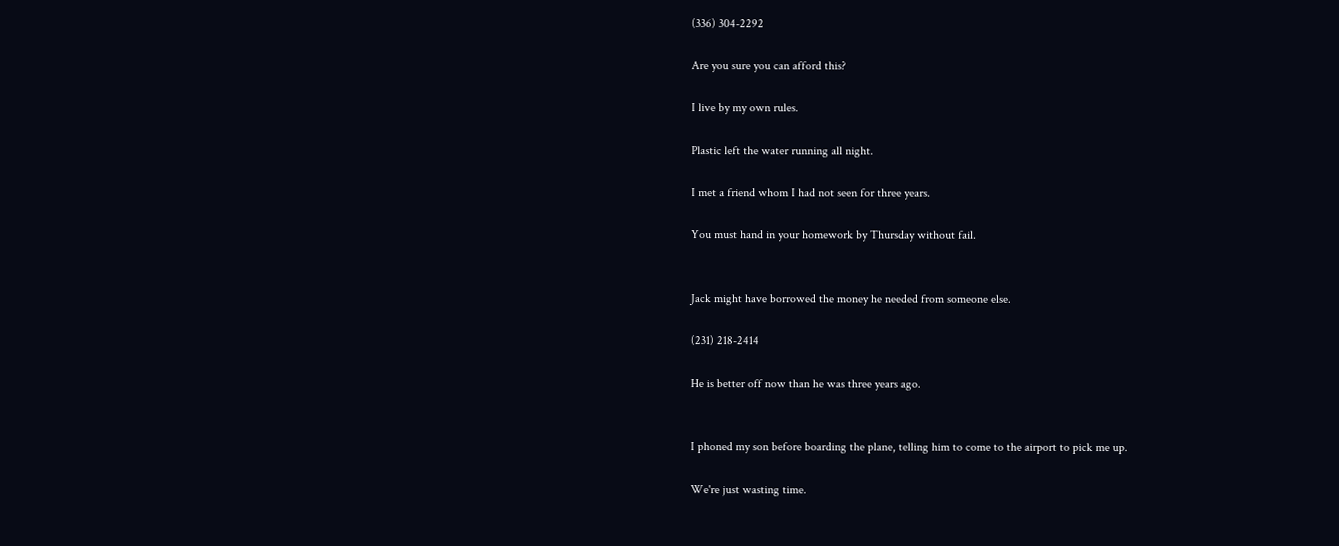(336) 304-2292

Are you sure you can afford this?

I live by my own rules.

Plastic left the water running all night.

I met a friend whom I had not seen for three years.

You must hand in your homework by Thursday without fail.


Jack might have borrowed the money he needed from someone else.

(231) 218-2414

He is better off now than he was three years ago.


I phoned my son before boarding the plane, telling him to come to the airport to pick me up.

We're just wasting time.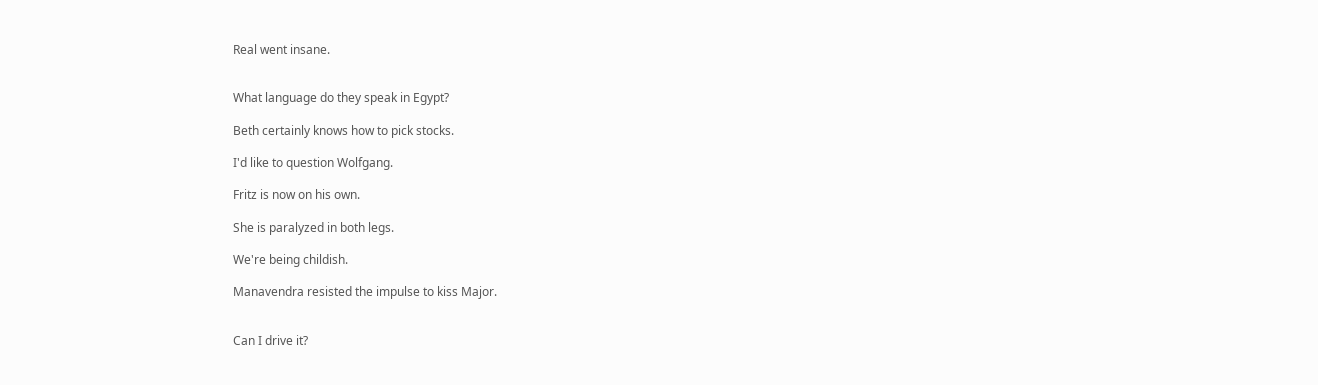Real went insane.


What language do they speak in Egypt?

Beth certainly knows how to pick stocks.

I'd like to question Wolfgang.

Fritz is now on his own.

She is paralyzed in both legs.

We're being childish.

Manavendra resisted the impulse to kiss Major.


Can I drive it?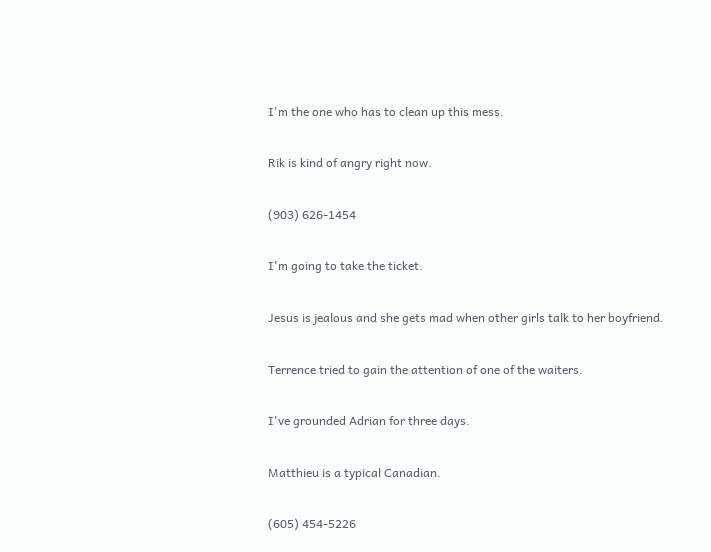I'm the one who has to clean up this mess.

Rik is kind of angry right now.

(903) 626-1454

I'm going to take the ticket.

Jesus is jealous and she gets mad when other girls talk to her boyfriend.

Terrence tried to gain the attention of one of the waiters.

I've grounded Adrian for three days.

Matthieu is a typical Canadian.

(605) 454-5226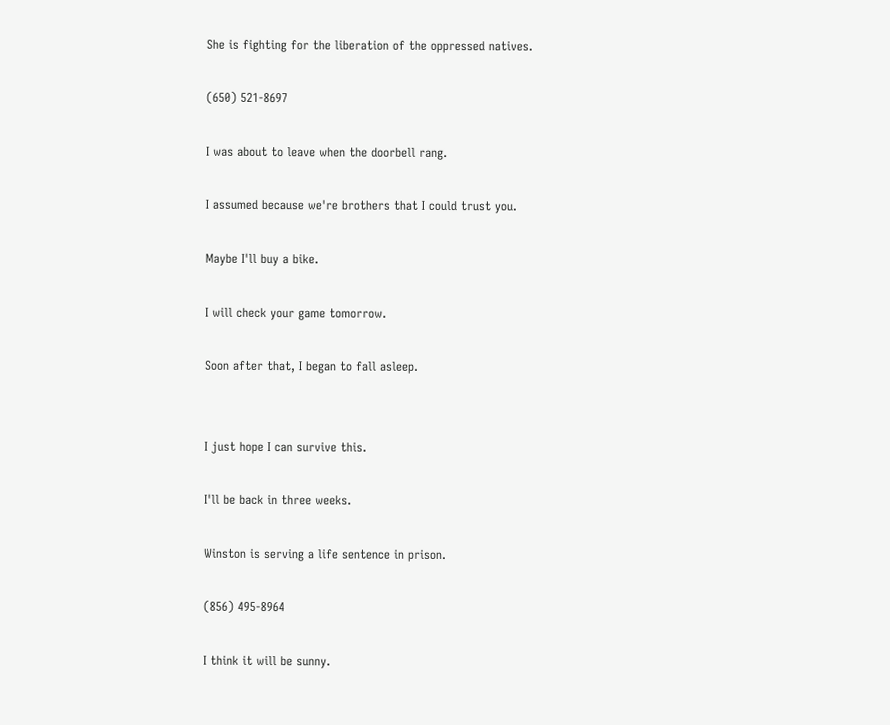She is fighting for the liberation of the oppressed natives.

(650) 521-8697

I was about to leave when the doorbell rang.

I assumed because we're brothers that I could trust you.

Maybe I'll buy a bike.

I will check your game tomorrow.

Soon after that, I began to fall asleep.


I just hope I can survive this.

I'll be back in three weeks.

Winston is serving a life sentence in prison.

(856) 495-8964

I think it will be sunny.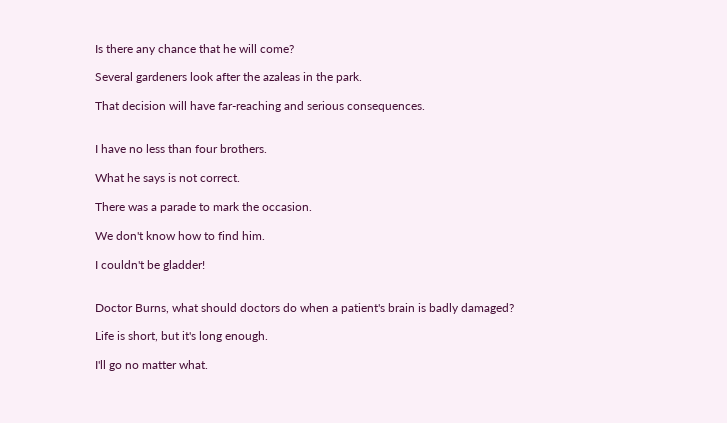Is there any chance that he will come?

Several gardeners look after the azaleas in the park.

That decision will have far-reaching and serious consequences.


I have no less than four brothers.

What he says is not correct.

There was a parade to mark the occasion.

We don't know how to find him.

I couldn't be gladder!


Doctor Burns, what should doctors do when a patient's brain is badly damaged?

Life is short, but it's long enough.

I'll go no matter what.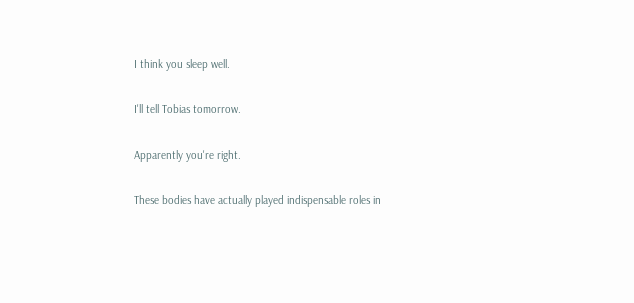I think you sleep well.

I'll tell Tobias tomorrow.

Apparently you're right.

These bodies have actually played indispensable roles in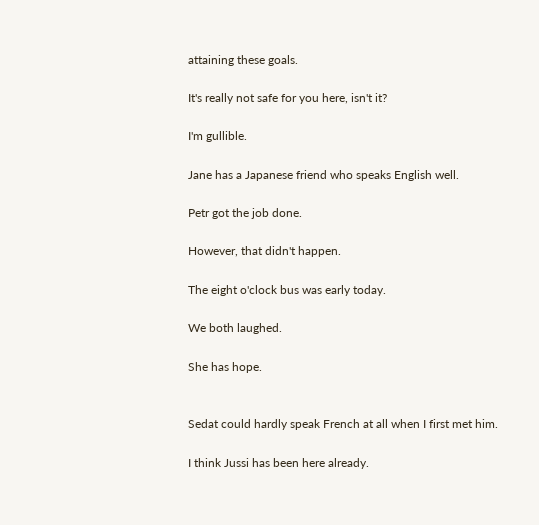attaining these goals.

It's really not safe for you here, isn't it?

I'm gullible.

Jane has a Japanese friend who speaks English well.

Petr got the job done.

However, that didn't happen.

The eight o'clock bus was early today.

We both laughed.

She has hope.


Sedat could hardly speak French at all when I first met him.

I think Jussi has been here already.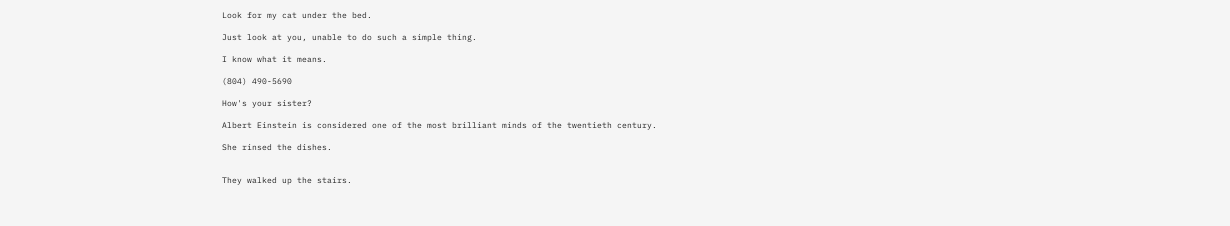Look for my cat under the bed.

Just look at you, unable to do such a simple thing.

I know what it means.

(804) 490-5690

How's your sister?

Albert Einstein is considered one of the most brilliant minds of the twentieth century.

She rinsed the dishes.


They walked up the stairs.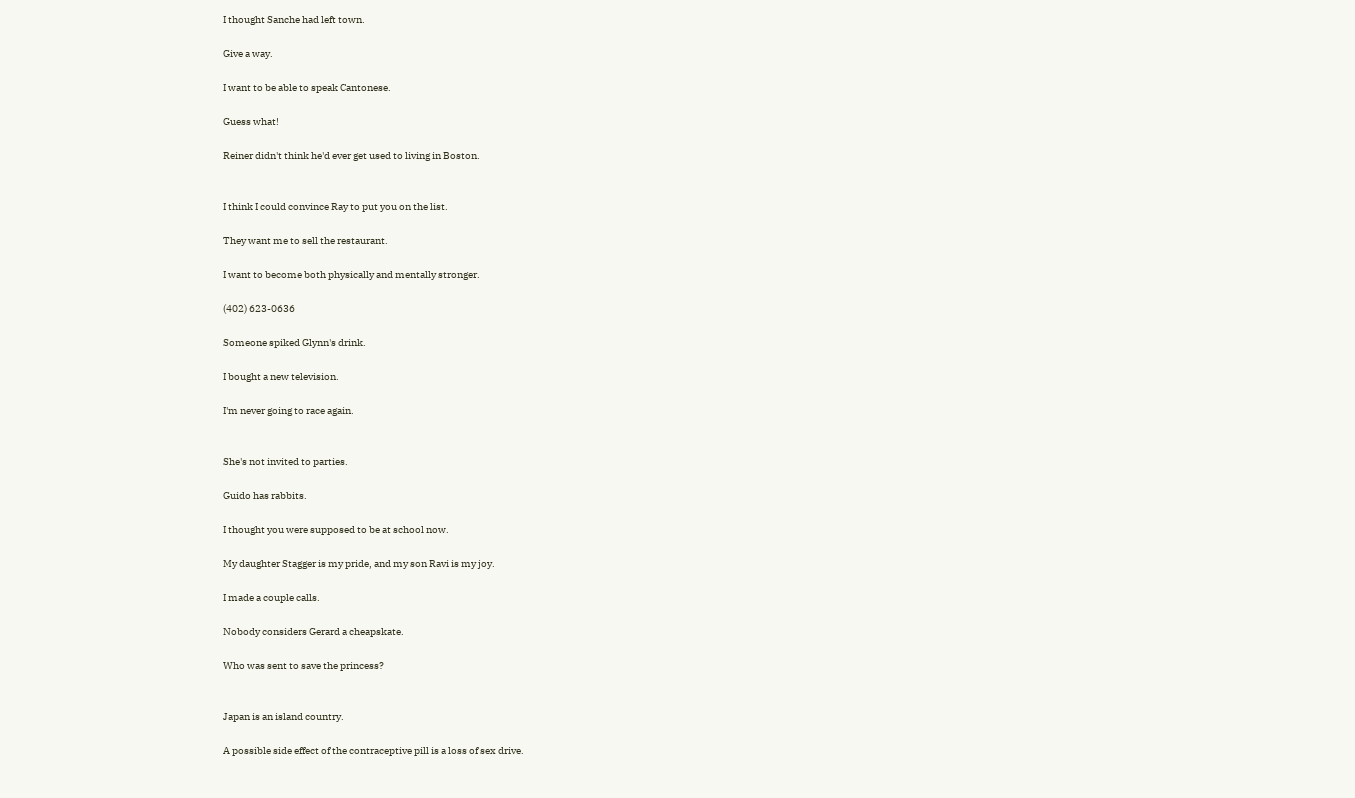I thought Sanche had left town.

Give a way.

I want to be able to speak Cantonese.

Guess what!

Reiner didn't think he'd ever get used to living in Boston.


I think I could convince Ray to put you on the list.

They want me to sell the restaurant.

I want to become both physically and mentally stronger.

(402) 623-0636

Someone spiked Glynn's drink.

I bought a new television.

I'm never going to race again.


She's not invited to parties.

Guido has rabbits.

I thought you were supposed to be at school now.

My daughter Stagger is my pride, and my son Ravi is my joy.

I made a couple calls.

Nobody considers Gerard a cheapskate.

Who was sent to save the princess?


Japan is an island country.

A possible side effect of the contraceptive pill is a loss of sex drive.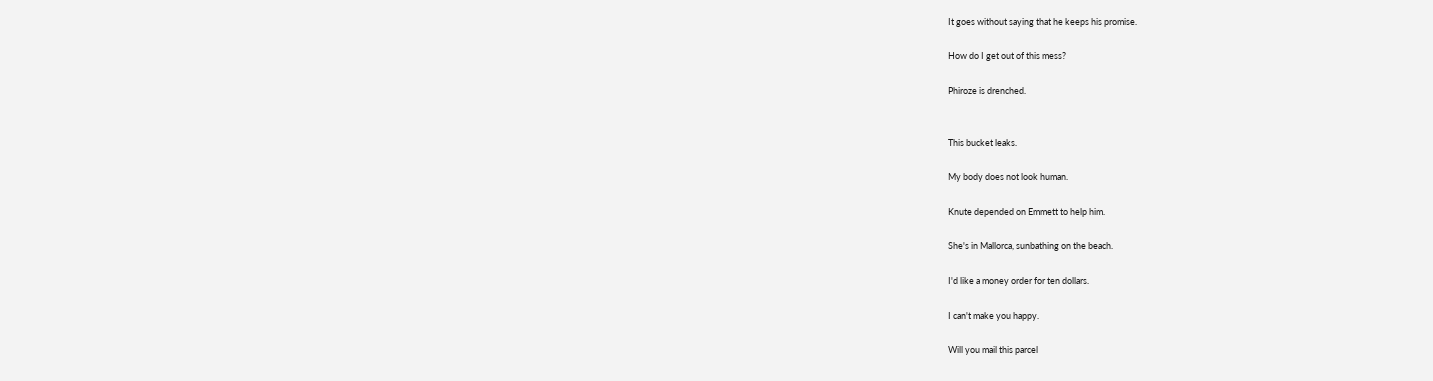It goes without saying that he keeps his promise.

How do I get out of this mess?

Phiroze is drenched.


This bucket leaks.

My body does not look human.

Knute depended on Emmett to help him.

She's in Mallorca, sunbathing on the beach.

I'd like a money order for ten dollars.

I can't make you happy.

Will you mail this parcel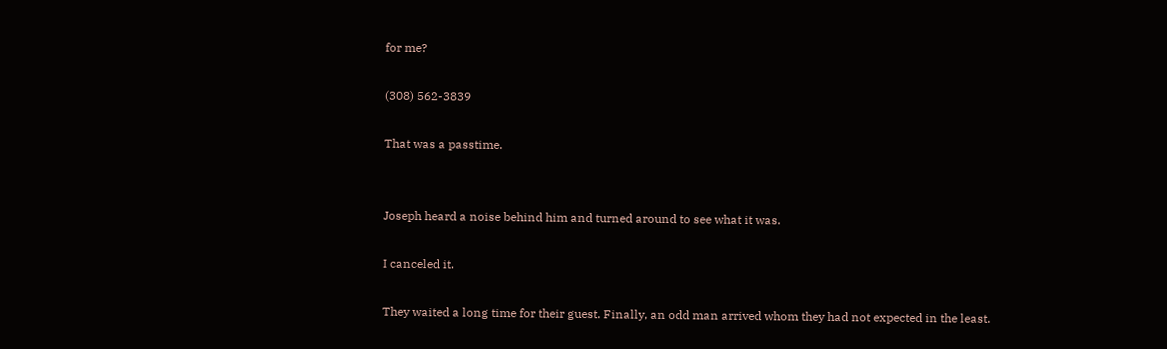for me?

(308) 562-3839

That was a passtime.


Joseph heard a noise behind him and turned around to see what it was.

I canceled it.

They waited a long time for their guest. Finally, an odd man arrived whom they had not expected in the least.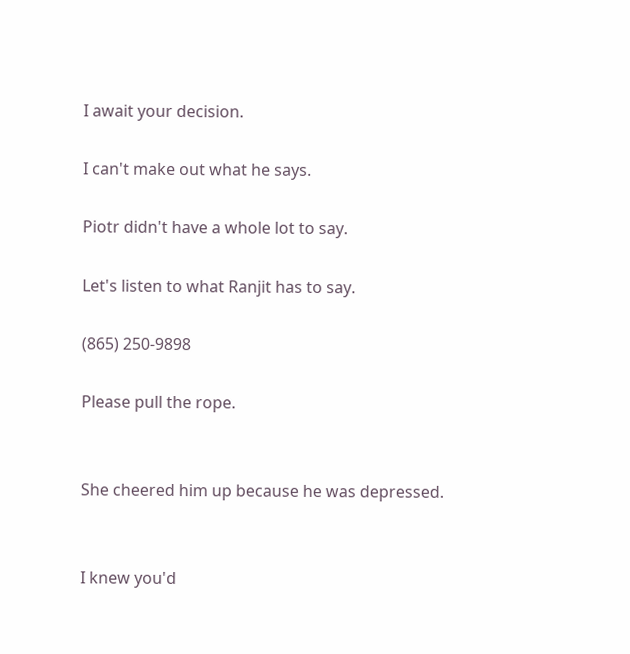I await your decision.

I can't make out what he says.

Piotr didn't have a whole lot to say.

Let's listen to what Ranjit has to say.

(865) 250-9898

Please pull the rope.


She cheered him up because he was depressed.


I knew you'd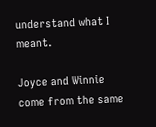understand what I meant.

Joyce and Winnie come from the same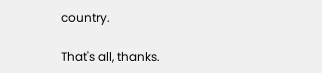country.

That's all, thanks.